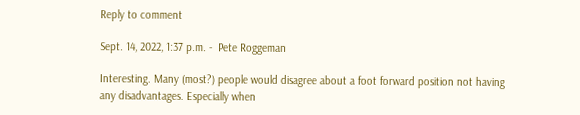Reply to comment

Sept. 14, 2022, 1:37 p.m. -  Pete Roggeman

Interesting. Many (most?) people would disagree about a foot forward position not having any disadvantages. Especially when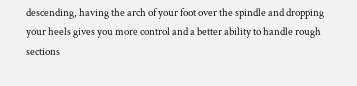descending, having the arch of your foot over the spindle and dropping your heels gives you more control and a better ability to handle rough sections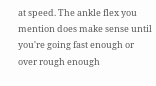at speed. The ankle flex you mention does make sense until you're going fast enough or over rough enough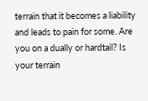terrain that it becomes a liability and leads to pain for some. Are you on a dually or hardtail? Is your terrain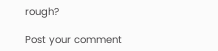rough?

Post your comment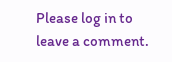Please log in to leave a comment.